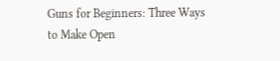Guns for Beginners: Three Ways to Make Open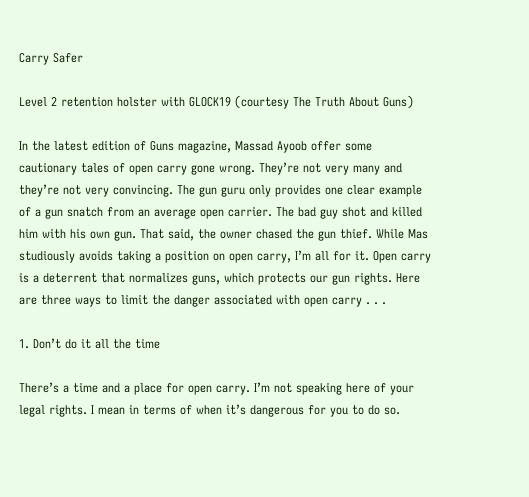Carry Safer

Level 2 retention holster with GLOCK19 (courtesy The Truth About Guns)

In the latest edition of Guns magazine, Massad Ayoob offer some cautionary tales of open carry gone wrong. They’re not very many and they’re not very convincing. The gun guru only provides one clear example of a gun snatch from an average open carrier. The bad guy shot and killed him with his own gun. That said, the owner chased the gun thief. While Mas studiously avoids taking a position on open carry, I’m all for it. Open carry is a deterrent that normalizes guns, which protects our gun rights. Here are three ways to limit the danger associated with open carry . . .

1. Don’t do it all the time

There’s a time and a place for open carry. I’m not speaking here of your legal rights. I mean in terms of when it’s dangerous for you to do so.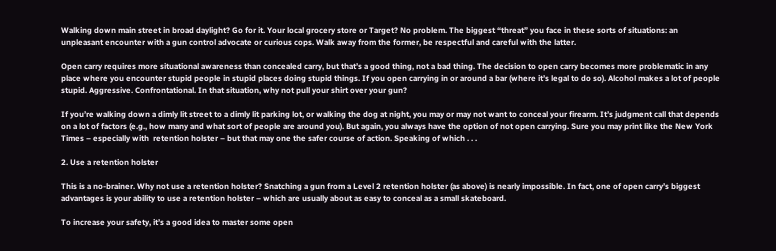Walking down main street in broad daylight? Go for it. Your local grocery store or Target? No problem. The biggest “threat” you face in these sorts of situations: an unpleasant encounter with a gun control advocate or curious cops. Walk away from the former, be respectful and careful with the latter.

Open carry requires more situational awareness than concealed carry, but that’s a good thing, not a bad thing. The decision to open carry becomes more problematic in any place where you encounter stupid people in stupid places doing stupid things. If you open carrying in or around a bar (where it’s legal to do so). Alcohol makes a lot of people stupid. Aggressive. Confrontational. In that situation, why not pull your shirt over your gun?

If you’re walking down a dimly lit street to a dimly lit parking lot, or walking the dog at night, you may or may not want to conceal your firearm. It’s judgment call that depends on a lot of factors (e.g., how many and what sort of people are around you). But again, you always have the option of not open carrying. Sure you may print like the New York Times – especially with  retention holster – but that may one the safer course of action. Speaking of which . . .

2. Use a retention holster

This is a no-brainer. Why not use a retention holster? Snatching a gun from a Level 2 retention holster (as above) is nearly impossible. In fact, one of open carry’s biggest advantages is your ability to use a retention holster – which are usually about as easy to conceal as a small skateboard.

To increase your safety, it’s a good idea to master some open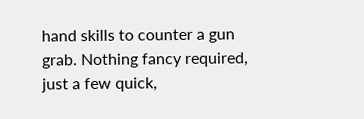hand skills to counter a gun grab. Nothing fancy required, just a few quick,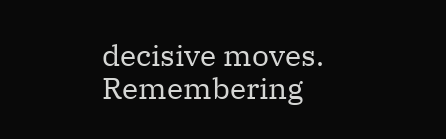decisive moves. Remembering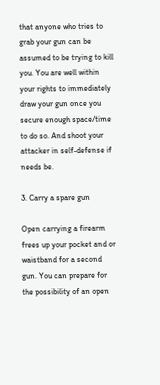that anyone who tries to grab your gun can be assumed to be trying to kill you. You are well within your rights to immediately draw your gun once you secure enough space/time to do so. And shoot your attacker in self-defense if needs be.

3. Carry a spare gun

Open carrying a firearm frees up your pocket and or waistband for a second gun. You can prepare for the possibility of an open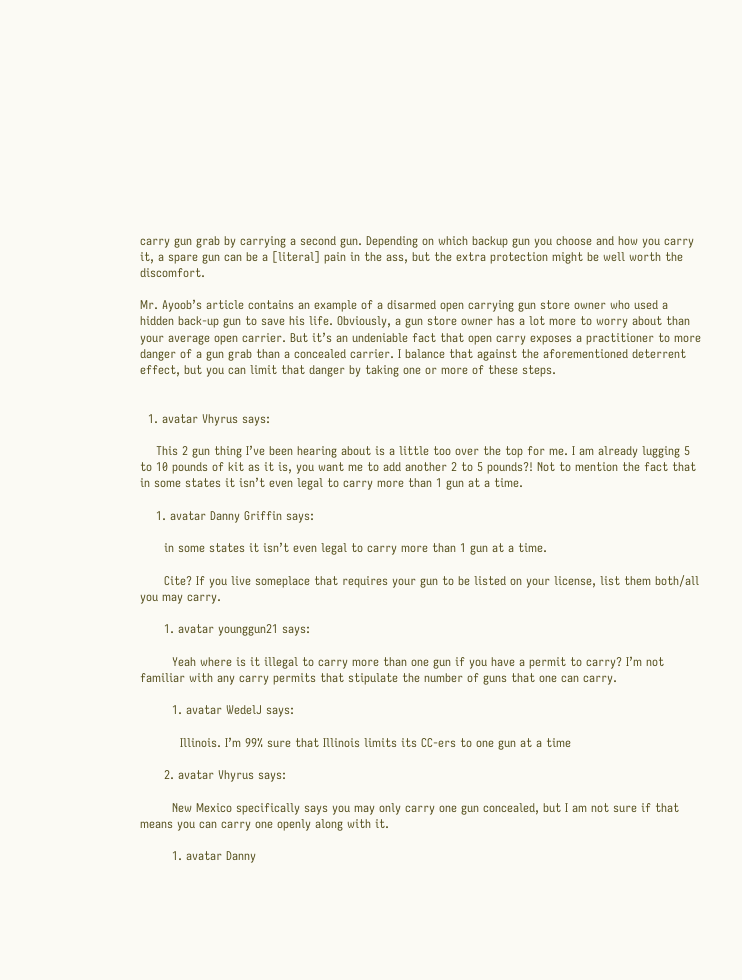carry gun grab by carrying a second gun. Depending on which backup gun you choose and how you carry it, a spare gun can be a [literal] pain in the ass, but the extra protection might be well worth the discomfort.

Mr. Ayoob’s article contains an example of a disarmed open carrying gun store owner who used a hidden back-up gun to save his life. Obviously, a gun store owner has a lot more to worry about than your average open carrier. But it’s an undeniable fact that open carry exposes a practitioner to more danger of a gun grab than a concealed carrier. I balance that against the aforementioned deterrent effect, but you can limit that danger by taking one or more of these steps.


  1. avatar Vhyrus says:

    This 2 gun thing I’ve been hearing about is a little too over the top for me. I am already lugging 5 to 10 pounds of kit as it is, you want me to add another 2 to 5 pounds?! Not to mention the fact that in some states it isn’t even legal to carry more than 1 gun at a time.

    1. avatar Danny Griffin says:

      in some states it isn’t even legal to carry more than 1 gun at a time.

      Cite? If you live someplace that requires your gun to be listed on your license, list them both/all you may carry.

      1. avatar younggun21 says:

        Yeah where is it illegal to carry more than one gun if you have a permit to carry? I’m not familiar with any carry permits that stipulate the number of guns that one can carry.

        1. avatar WedelJ says:

          Illinois. I’m 99% sure that Illinois limits its CC-ers to one gun at a time

      2. avatar Vhyrus says:

        New Mexico specifically says you may only carry one gun concealed, but I am not sure if that means you can carry one openly along with it.

        1. avatar Danny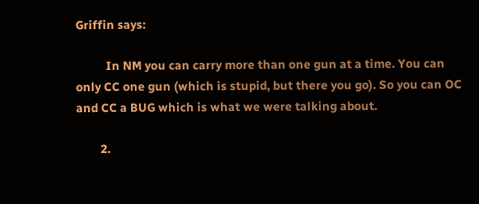Griffin says:

          In NM you can carry more than one gun at a time. You can only CC one gun (which is stupid, but there you go). So you can OC and CC a BUG which is what we were talking about.

        2.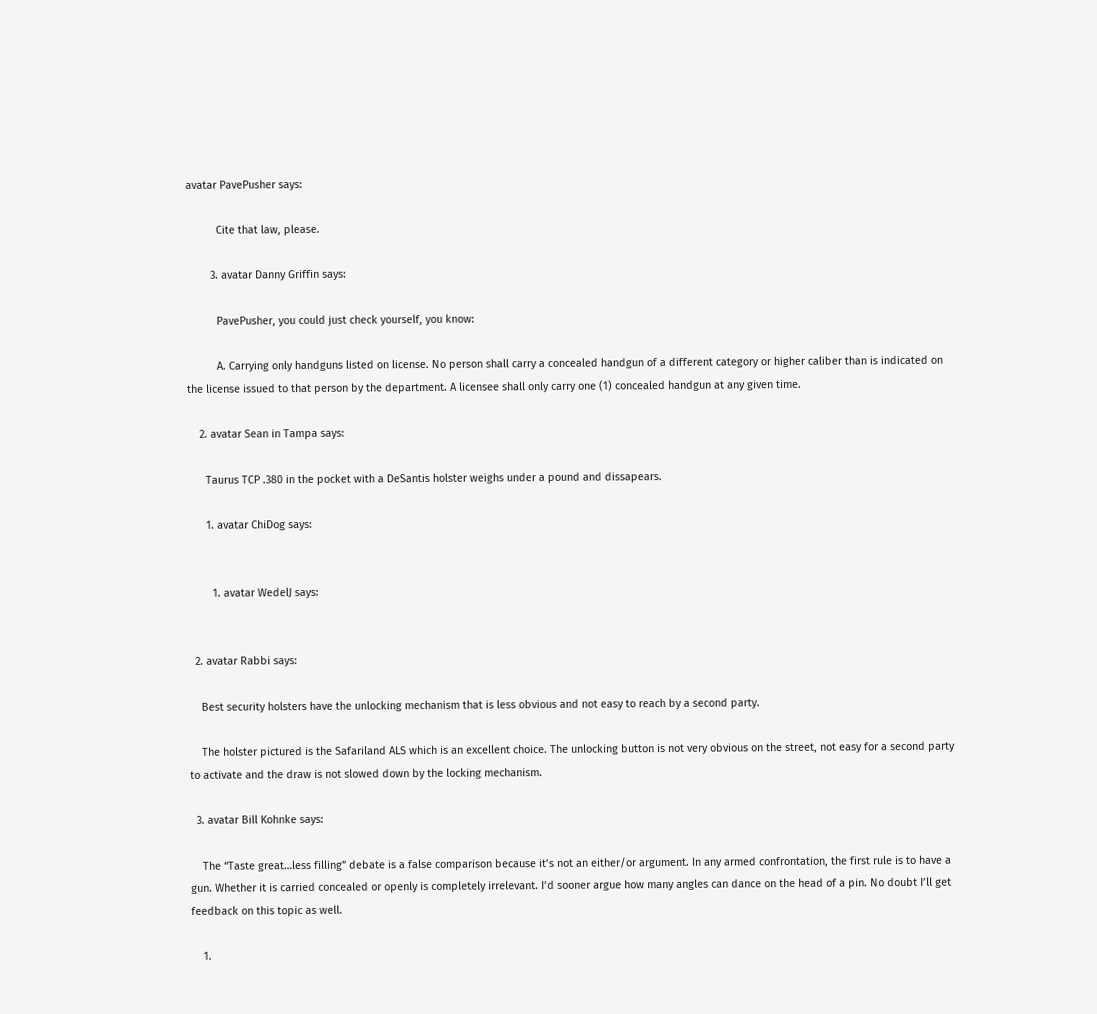avatar PavePusher says:

          Cite that law, please.

        3. avatar Danny Griffin says:

          PavePusher, you could just check yourself, you know:

          A. Carrying only handguns listed on license. No person shall carry a concealed handgun of a different category or higher caliber than is indicated on the license issued to that person by the department. A licensee shall only carry one (1) concealed handgun at any given time.

    2. avatar Sean in Tampa says:

      Taurus TCP .380 in the pocket with a DeSantis holster weighs under a pound and dissapears.

      1. avatar ChiDog says:


        1. avatar WedelJ says:


  2. avatar Rabbi says:

    Best security holsters have the unlocking mechanism that is less obvious and not easy to reach by a second party.

    The holster pictured is the Safariland ALS which is an excellent choice. The unlocking button is not very obvious on the street, not easy for a second party to activate and the draw is not slowed down by the locking mechanism.

  3. avatar Bill Kohnke says:

    The “Taste great…less filling” debate is a false comparison because it’s not an either/or argument. In any armed confrontation, the first rule is to have a gun. Whether it is carried concealed or openly is completely irrelevant. I’d sooner argue how many angles can dance on the head of a pin. No doubt I’ll get feedback on this topic as well.

    1.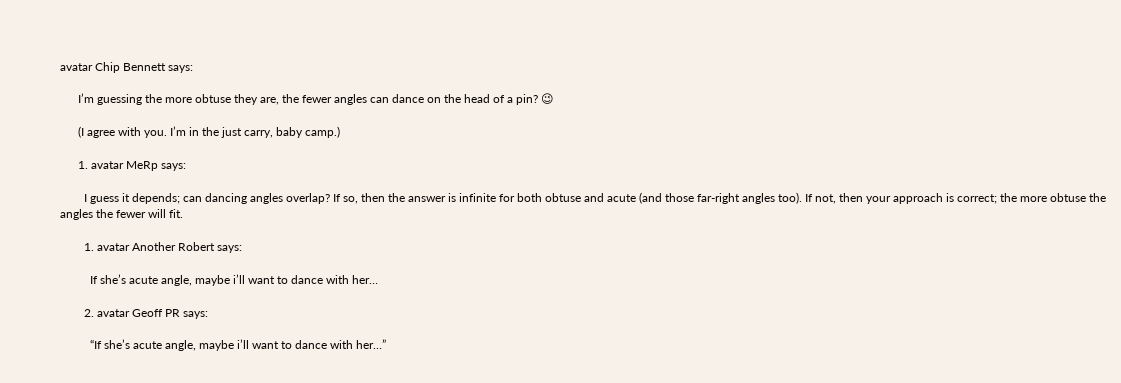avatar Chip Bennett says:

      I’m guessing the more obtuse they are, the fewer angles can dance on the head of a pin? 😉

      (I agree with you. I’m in the just carry, baby camp.)

      1. avatar MeRp says:

        I guess it depends; can dancing angles overlap? If so, then the answer is infinite for both obtuse and acute (and those far-right angles too). If not, then your approach is correct; the more obtuse the angles the fewer will fit.

        1. avatar Another Robert says:

          If she’s acute angle, maybe i’ll want to dance with her…

        2. avatar Geoff PR says:

          “If she’s acute angle, maybe i’ll want to dance with her…”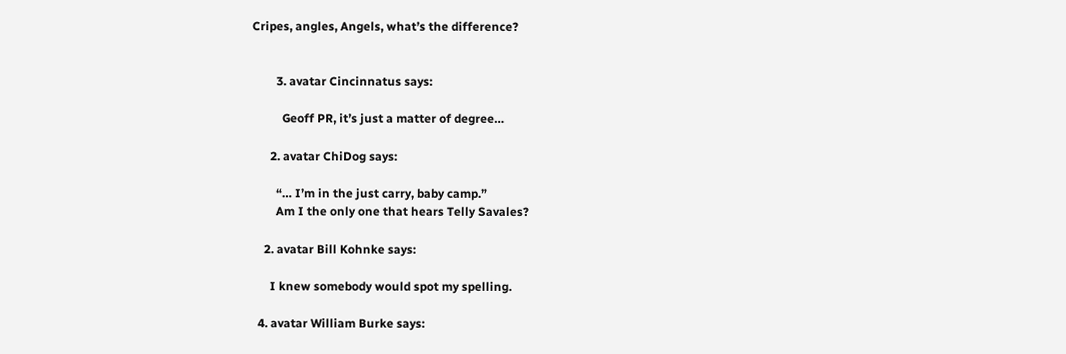Cripes, angles, Angels, what’s the difference?


        3. avatar Cincinnatus says:

          Geoff PR, it’s just a matter of degree…

      2. avatar ChiDog says:

        “… I’m in the just carry, baby camp.”
        Am I the only one that hears Telly Savales?

    2. avatar Bill Kohnke says:

      I knew somebody would spot my spelling.

  4. avatar William Burke says: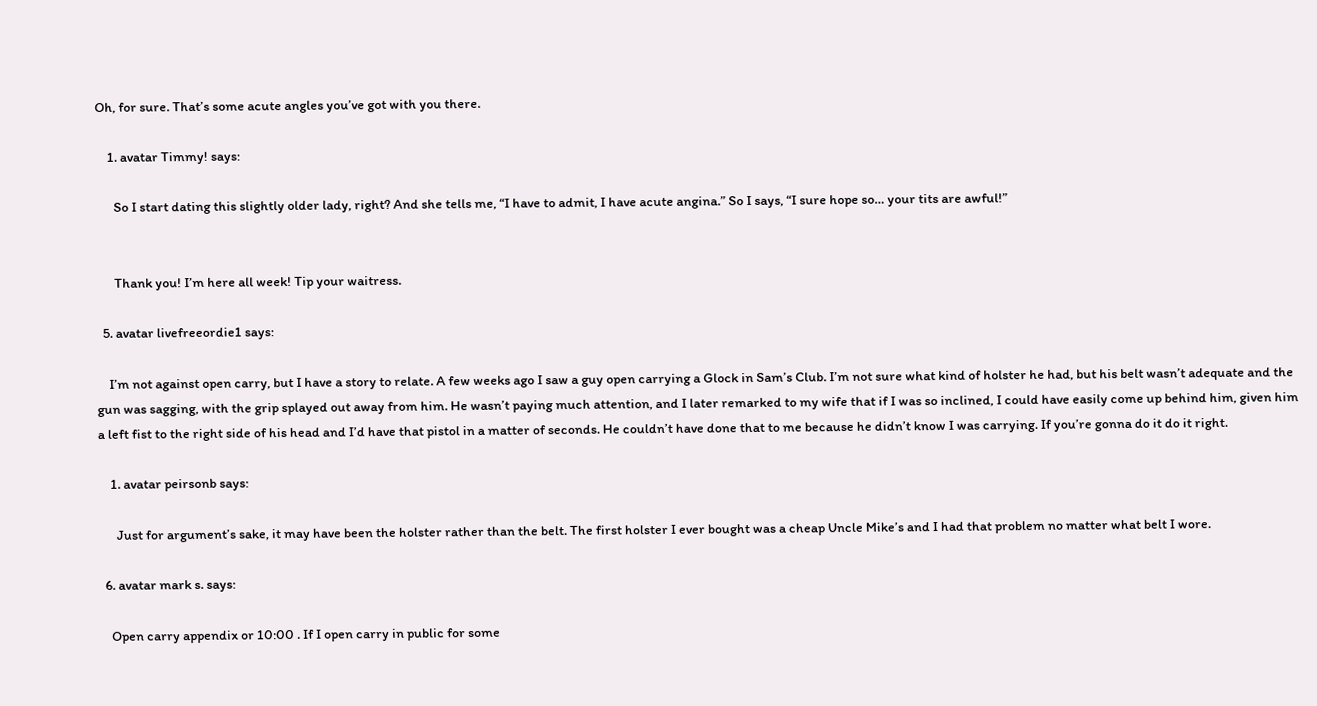Oh, for sure. That’s some acute angles you’ve got with you there.

    1. avatar Timmy! says:

      So I start dating this slightly older lady, right? And she tells me, “I have to admit, I have acute angina.” So I says, “I sure hope so… your tits are awful!”


      Thank you! I’m here all week! Tip your waitress.

  5. avatar livefreeordie1 says:

    I’m not against open carry, but I have a story to relate. A few weeks ago I saw a guy open carrying a Glock in Sam’s Club. I’m not sure what kind of holster he had, but his belt wasn’t adequate and the gun was sagging, with the grip splayed out away from him. He wasn’t paying much attention, and I later remarked to my wife that if I was so inclined, I could have easily come up behind him, given him a left fist to the right side of his head and I’d have that pistol in a matter of seconds. He couldn’t have done that to me because he didn’t know I was carrying. If you’re gonna do it do it right.

    1. avatar peirsonb says:

      Just for argument’s sake, it may have been the holster rather than the belt. The first holster I ever bought was a cheap Uncle Mike’s and I had that problem no matter what belt I wore.

  6. avatar mark s. says:

    Open carry appendix or 10:00 . If I open carry in public for some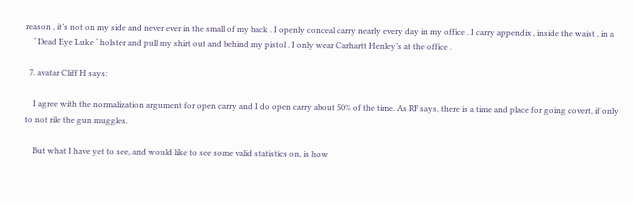reason , it’s not on my side and never ever in the small of my back . I openly conceal carry nearly every day in my office . I carry appendix , inside the waist , in a
    ‘ Dead Eye Luke ‘ holster and pull my shirt out and behind my pistol . I only wear Carhartt Henley’s at the office .

  7. avatar Cliff H says:

    I agree with the normalization argument for open carry and I do open carry about 50% of the time. As RF says, there is a time and place for going covert, if only to not rile the gun muggles.

    But what I have yet to see, and would like to see some valid statistics on, is how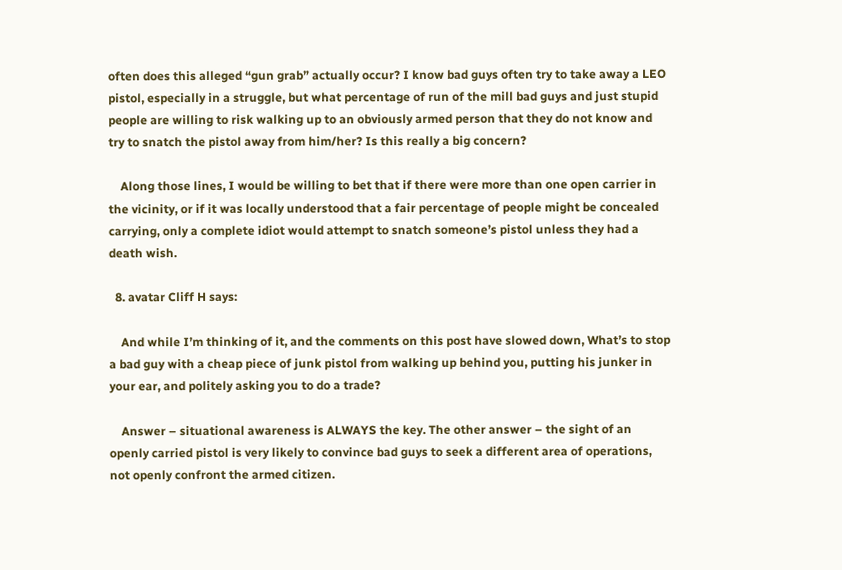often does this alleged “gun grab” actually occur? I know bad guys often try to take away a LEO pistol, especially in a struggle, but what percentage of run of the mill bad guys and just stupid people are willing to risk walking up to an obviously armed person that they do not know and try to snatch the pistol away from him/her? Is this really a big concern?

    Along those lines, I would be willing to bet that if there were more than one open carrier in the vicinity, or if it was locally understood that a fair percentage of people might be concealed carrying, only a complete idiot would attempt to snatch someone’s pistol unless they had a death wish.

  8. avatar Cliff H says:

    And while I’m thinking of it, and the comments on this post have slowed down, What’s to stop a bad guy with a cheap piece of junk pistol from walking up behind you, putting his junker in your ear, and politely asking you to do a trade?

    Answer – situational awareness is ALWAYS the key. The other answer – the sight of an openly carried pistol is very likely to convince bad guys to seek a different area of operations, not openly confront the armed citizen.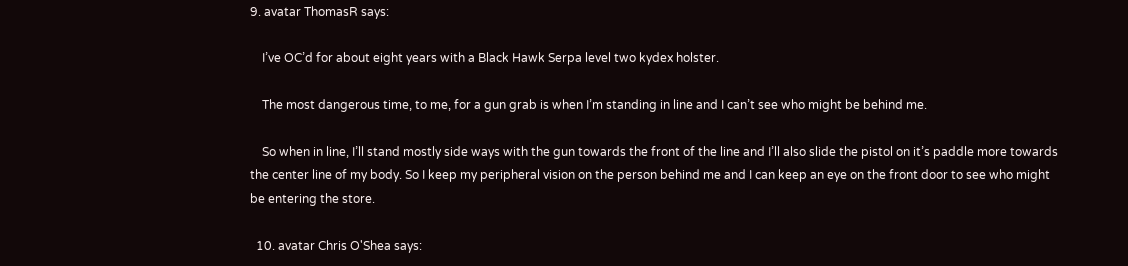9. avatar ThomasR says:

    I’ve OC’d for about eight years with a Black Hawk Serpa level two kydex holster.

    The most dangerous time, to me, for a gun grab is when I’m standing in line and I can’t see who might be behind me.

    So when in line, I’ll stand mostly side ways with the gun towards the front of the line and I’ll also slide the pistol on it’s paddle more towards the center line of my body. So I keep my peripheral vision on the person behind me and I can keep an eye on the front door to see who might be entering the store.

  10. avatar Chris O'Shea says: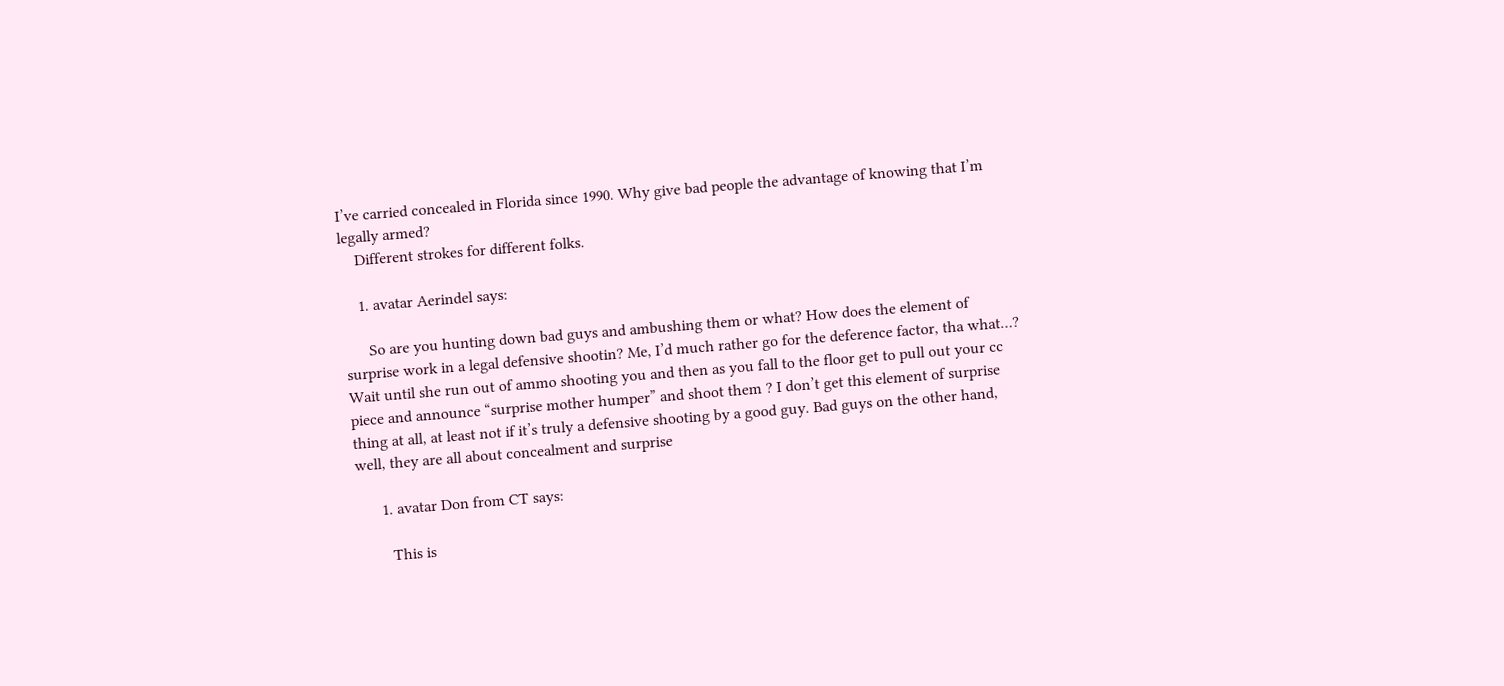I’ve carried concealed in Florida since 1990. Why give bad people the advantage of knowing that I’m legally armed?
    Different strokes for different folks.

    1. avatar Aerindel says:

      So are you hunting down bad guys and ambushing them or what? How does the element of surprise work in a legal defensive shootin? Me, I’d much rather go for the deference factor, tha what…? Wait until she run out of ammo shooting you and then as you fall to the floor get to pull out your cc piece and announce “surprise mother humper” and shoot them ? I don’t get this element of surprise thing at all, at least not if it’s truly a defensive shooting by a good guy. Bad guys on the other hand, well, they are all about concealment and surprise

      1. avatar Don from CT says:

        This is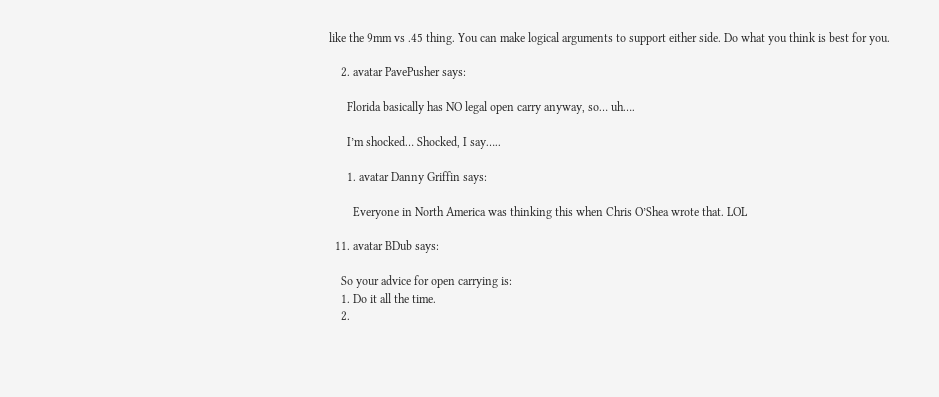like the 9mm vs .45 thing. You can make logical arguments to support either side. Do what you think is best for you.

    2. avatar PavePusher says:

      Florida basically has NO legal open carry anyway, so… uh….

      I’m shocked… Shocked, I say…..

      1. avatar Danny Griffin says:

        Everyone in North America was thinking this when Chris O’Shea wrote that. LOL

  11. avatar BDub says:

    So your advice for open carrying is:
    1. Do it all the time.
    2.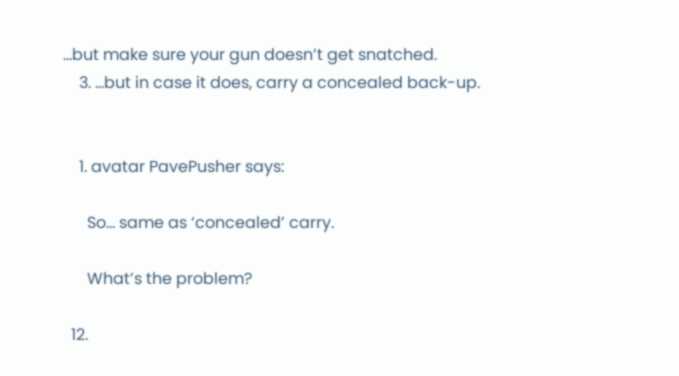…but make sure your gun doesn’t get snatched.
    3. …but in case it does, carry a concealed back-up.


    1. avatar PavePusher says:

      So… same as ‘concealed’ carry.

      What’s the problem?

  12.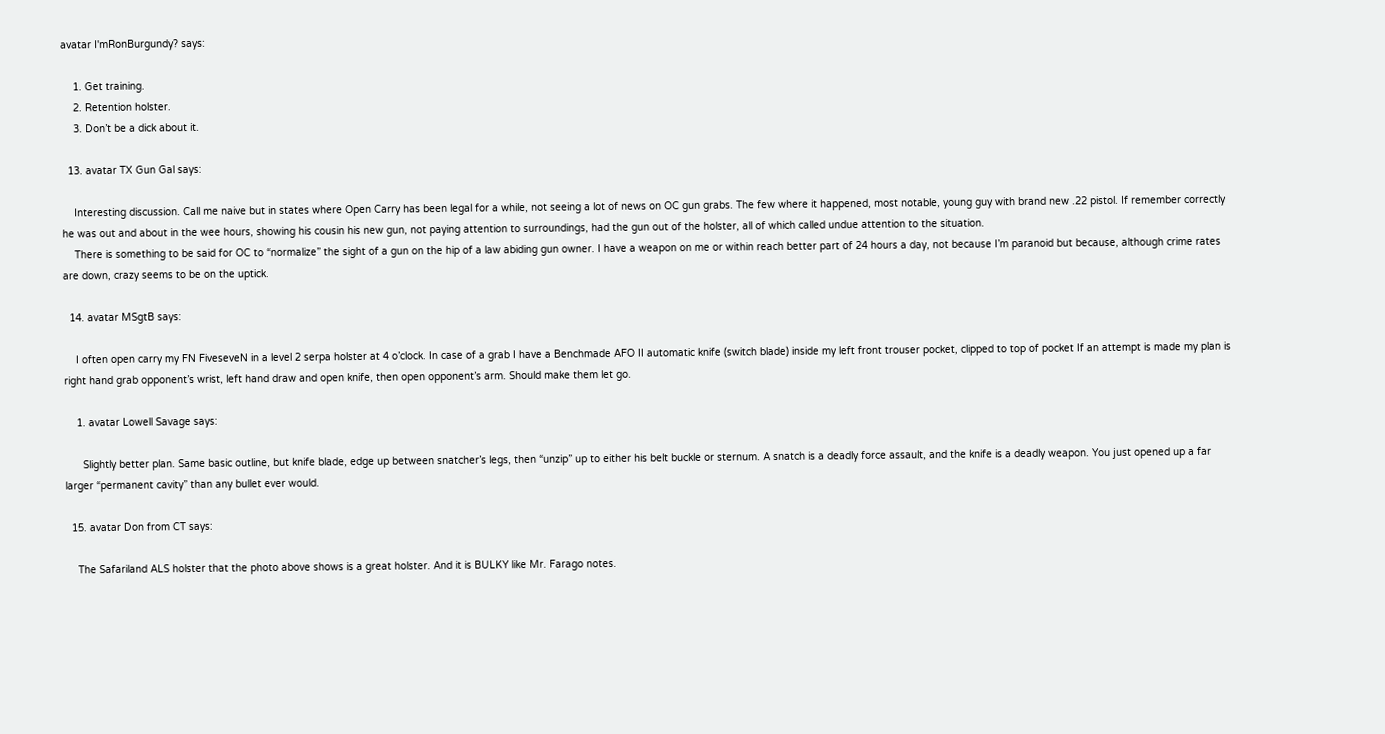avatar I'mRonBurgundy? says:

    1. Get training.
    2. Retention holster.
    3. Don’t be a dick about it.

  13. avatar TX Gun Gal says:

    Interesting discussion. Call me naive but in states where Open Carry has been legal for a while, not seeing a lot of news on OC gun grabs. The few where it happened, most notable, young guy with brand new .22 pistol. If remember correctly he was out and about in the wee hours, showing his cousin his new gun, not paying attention to surroundings, had the gun out of the holster, all of which called undue attention to the situation.
    There is something to be said for OC to “normalize” the sight of a gun on the hip of a law abiding gun owner. I have a weapon on me or within reach better part of 24 hours a day, not because I’m paranoid but because, although crime rates are down, crazy seems to be on the uptick.

  14. avatar MSgtB says:

    I often open carry my FN FiveseveN in a level 2 serpa holster at 4 o’clock. In case of a grab I have a Benchmade AFO II automatic knife (switch blade) inside my left front trouser pocket, clipped to top of pocket If an attempt is made my plan is right hand grab opponent’s wrist, left hand draw and open knife, then open opponent’s arm. Should make them let go.

    1. avatar Lowell Savage says:

      Slightly better plan. Same basic outline, but knife blade, edge up between snatcher’s legs, then “unzip” up to either his belt buckle or sternum. A snatch is a deadly force assault, and the knife is a deadly weapon. You just opened up a far larger “permanent cavity” than any bullet ever would.

  15. avatar Don from CT says:

    The Safariland ALS holster that the photo above shows is a great holster. And it is BULKY like Mr. Farago notes.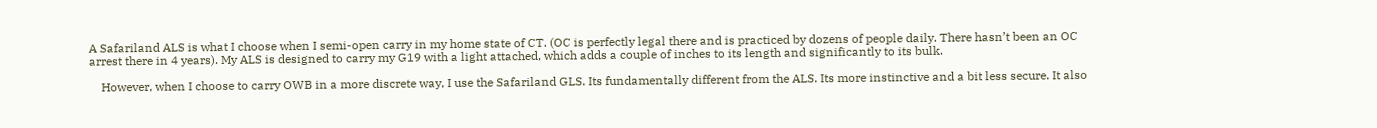A Safariland ALS is what I choose when I semi-open carry in my home state of CT. (OC is perfectly legal there and is practiced by dozens of people daily. There hasn’t been an OC arrest there in 4 years). My ALS is designed to carry my G19 with a light attached, which adds a couple of inches to its length and significantly to its bulk.

    However, when I choose to carry OWB in a more discrete way, I use the Safariland GLS. Its fundamentally different from the ALS. Its more instinctive and a bit less secure. It also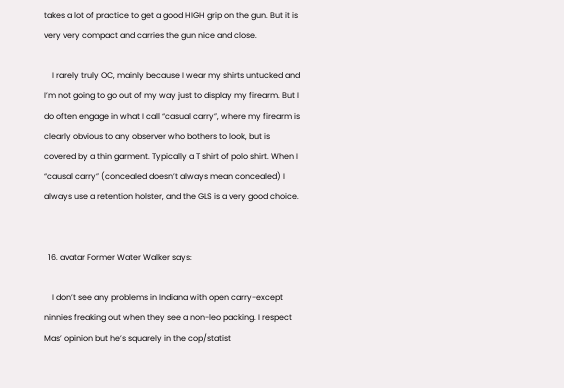takes a lot of practice to get a good HIGH grip on the gun. But it is very very compact and carries the gun nice and close.

    I rarely truly OC, mainly because I wear my shirts untucked and I’m not going to go out of my way just to display my firearm. But I do often engage in what I call “casual carry”, where my firearm is clearly obvious to any observer who bothers to look, but is covered by a thin garment. Typically a T shirt of polo shirt. When I “causal carry” (concealed doesn’t always mean concealed) I always use a retention holster, and the GLS is a very good choice.


  16. avatar Former Water Walker says:

    I don’t see any problems in Indiana with open carry-except ninnies freaking out when they see a non-leo packing. I respect Mas’ opinion but he’s squarely in the cop/statist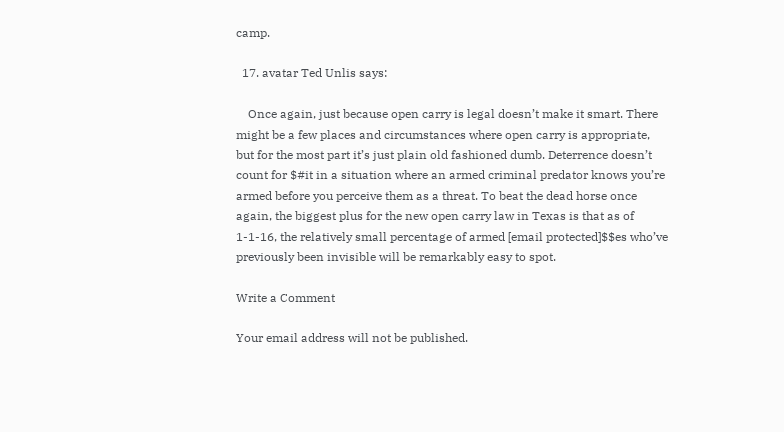camp.

  17. avatar Ted Unlis says:

    Once again, just because open carry is legal doesn’t make it smart. There might be a few places and circumstances where open carry is appropriate, but for the most part it’s just plain old fashioned dumb. Deterrence doesn’t count for $#it in a situation where an armed criminal predator knows you’re armed before you perceive them as a threat. To beat the dead horse once again, the biggest plus for the new open carry law in Texas is that as of 1-1-16, the relatively small percentage of armed [email protected]$$es who’ve previously been invisible will be remarkably easy to spot.

Write a Comment

Your email address will not be published.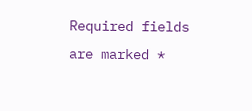Required fields are marked *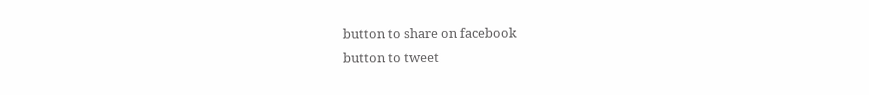button to share on facebook
button to tweet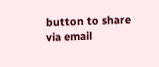button to share via email